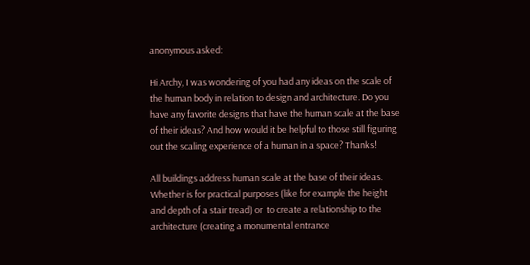anonymous asked:

Hi Archy, I was wondering of you had any ideas on the scale of the human body in relation to design and architecture. Do you have any favorite designs that have the human scale at the base of their ideas? And how would it be helpful to those still figuring out the scaling experience of a human in a space? Thanks!

All buildings address human scale at the base of their ideas. Whether is for practical purposes (like for example the height and depth of a stair tread) or  to create a relationship to the architecture (creating a monumental entrance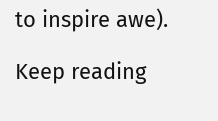to inspire awe).

Keep reading